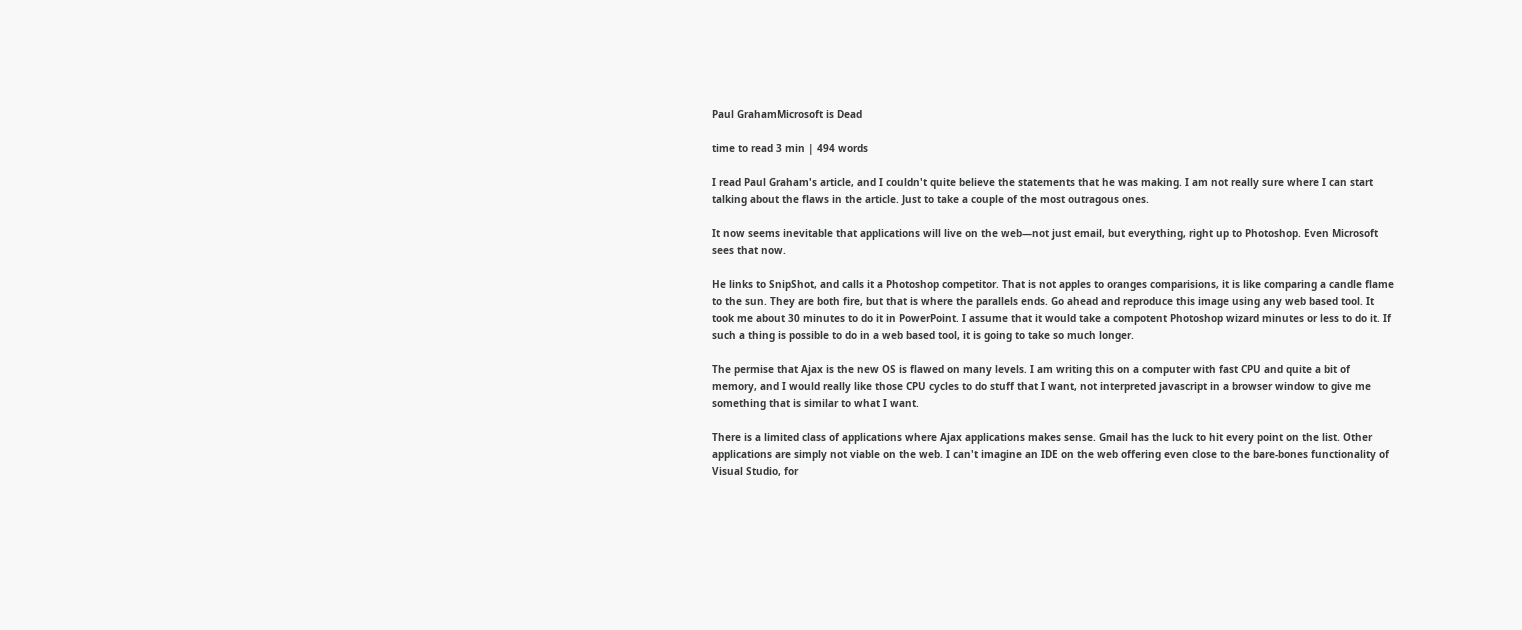Paul GrahamMicrosoft is Dead

time to read 3 min | 494 words

I read Paul Graham's article, and I couldn't quite believe the statements that he was making. I am not really sure where I can start talking about the flaws in the article. Just to take a couple of the most outragous ones.

It now seems inevitable that applications will live on the web—not just email, but everything, right up to Photoshop. Even Microsoft sees that now.

He links to SnipShot, and calls it a Photoshop competitor. That is not apples to oranges comparisions, it is like comparing a candle flame to the sun. They are both fire, but that is where the parallels ends. Go ahead and reproduce this image using any web based tool. It took me about 30 minutes to do it in PowerPoint. I assume that it would take a compotent Photoshop wizard minutes or less to do it. If such a thing is possible to do in a web based tool, it is going to take so much longer.

The permise that Ajax is the new OS is flawed on many levels. I am writing this on a computer with fast CPU and quite a bit of memory, and I would really like those CPU cycles to do stuff that I want, not interpreted javascript in a browser window to give me something that is similar to what I want.

There is a limited class of applications where Ajax applications makes sense. Gmail has the luck to hit every point on the list. Other applications are simply not viable on the web. I can't imagine an IDE on the web offering even close to the bare-bones functionality of Visual Studio, for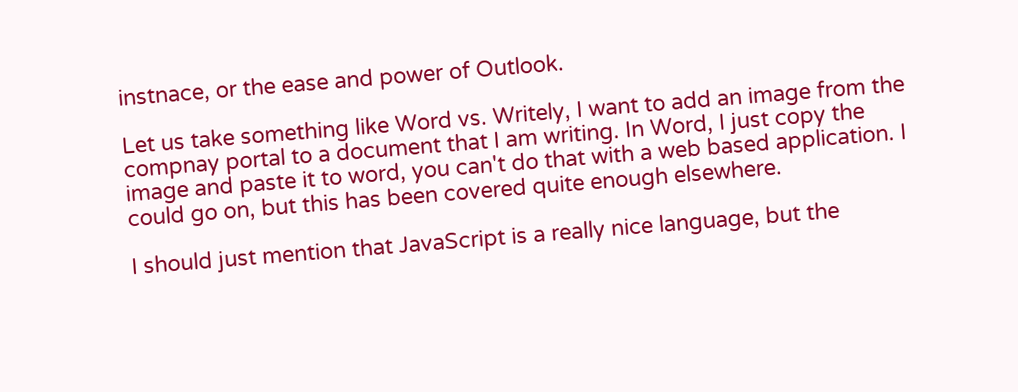instnace, or the ease and power of Outlook.

Let us take something like Word vs. Writely, I want to add an image from the compnay portal to a document that I am writing. In Word, I just copy the image and paste it to word, you can't do that with a web based application. I could go on, but this has been covered quite enough elsewhere.

I should just mention that JavaScript is a really nice language, but the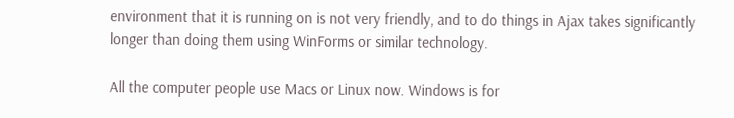environment that it is running on is not very friendly, and to do things in Ajax takes significantly longer than doing them using WinForms or similar technology.

All the computer people use Macs or Linux now. Windows is for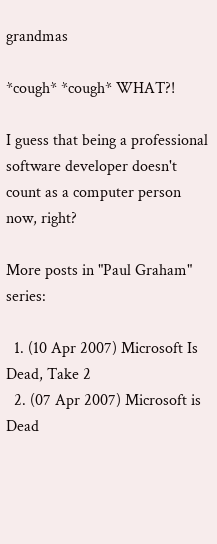grandmas

*cough* *cough* WHAT?!

I guess that being a professional software developer doesn't count as a computer person now, right?

More posts in "Paul Graham" series:

  1. (10 Apr 2007) Microsoft Is Dead, Take 2
  2. (07 Apr 2007) Microsoft is Dead